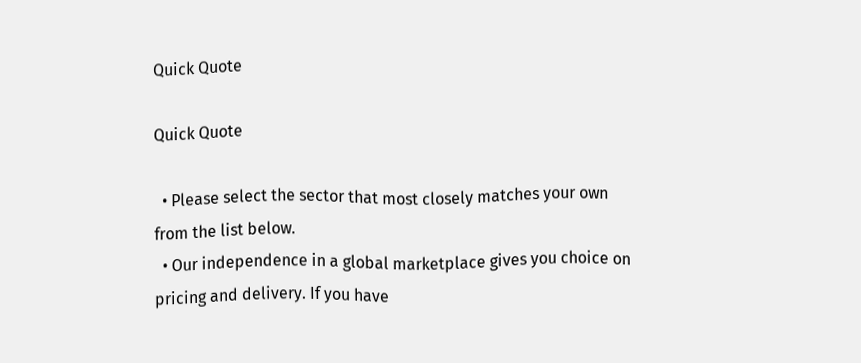Quick Quote

Quick Quote

  • Please select the sector that most closely matches your own from the list below.
  • Our independence in a global marketplace gives you choice on pricing and delivery. If you have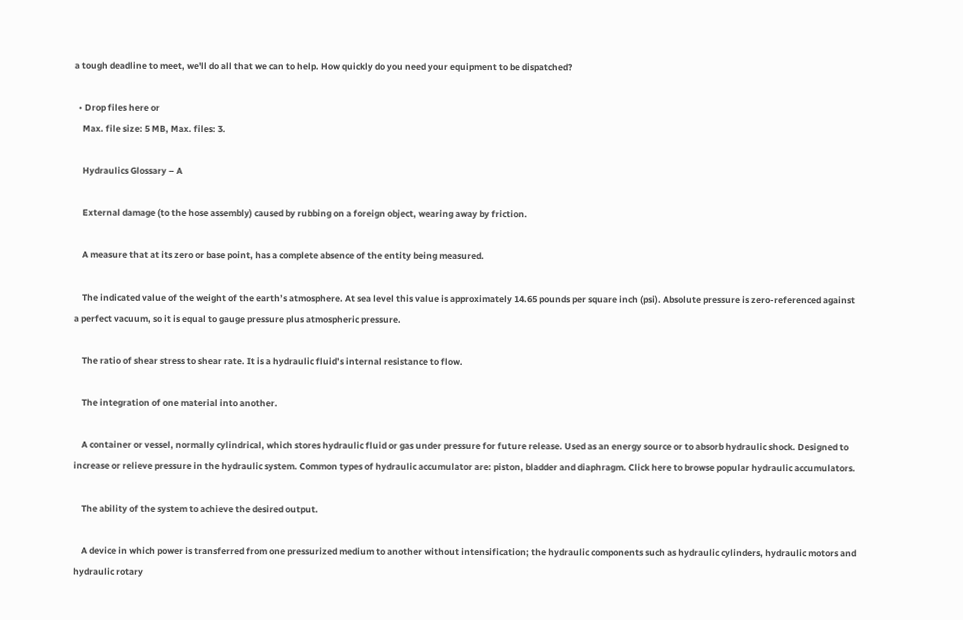a tough deadline to meet, we'll do all that we can to help. How quickly do you need your equipment to be dispatched?

  • Drop files here or
    Max. file size: 5 MB, Max. files: 3.

    Hydraulics Glossary – A

    External damage (to the hose assembly) caused by rubbing on a foreign object, wearing away by friction.

    A measure that at its zero or base point, has a complete absence of the entity being measured.

    The indicated value of the weight of the earth’s atmosphere. At sea level this value is approximately 14.65 pounds per square inch (psi). Absolute pressure is zero-referenced against a perfect vacuum, so it is equal to gauge pressure plus atmospheric pressure.

    The ratio of shear stress to shear rate. It is a hydraulic fluid’s internal resistance to flow.

    The integration of one material into another.

    A container or vessel, normally cylindrical, which stores hydraulic fluid or gas under pressure for future release. Used as an energy source or to absorb hydraulic shock. Designed to increase or relieve pressure in the hydraulic system. Common types of hydraulic accumulator are: piston, bladder and diaphragm. Click here to browse popular hydraulic accumulators.

    The ability of the system to achieve the desired output.

    A device in which power is transferred from one pressurized medium to another without intensification; the hydraulic components such as hydraulic cylinders, hydraulic motors and hydraulic rotary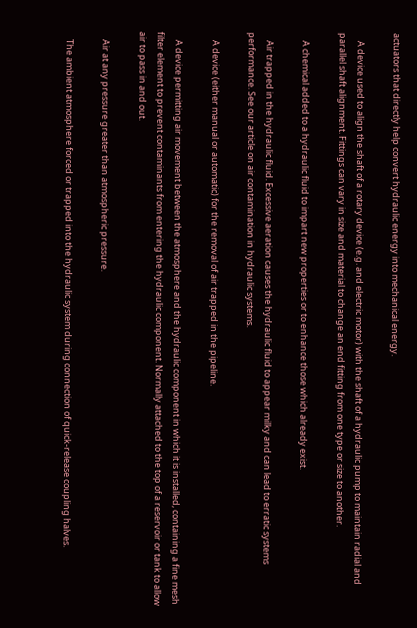actuators that directly help convert hydraulic energy into mechanical energy.

    A device used to align the shaft of a rotary device (e.g. and electric motor) with the shaft of a hydraulic pump to maintain radial and parallel shaft alignment. Fittings can vary in size and material to change an end fitting from one type or size to another.

    A chemical added to a hydraulic fluid to impart new properties or to enhance those which already exist.

    Air trapped in the hydraulic fluid. Excessive aeration causes the hydraulic fluid to appear milky and can lead to erratic systems performance. See our article on air contamination in hydraulic systems.

    A device (either manual or automatic) for the removal of air trapped in the pipeline.

    A device permitting air movement between the atmosphere and the hydraulic component in which it is installed, containing a fine mesh filter element to prevent contaminants from entering the hydraulic component. Normally attached to the top of a reservoir or tank to allow air to pass in and out.

    Air at any pressure greater than atmospheric pressure.

    The ambient atmosphere forced or trapped into the hydraulic system during connection of quick-release coupling halves.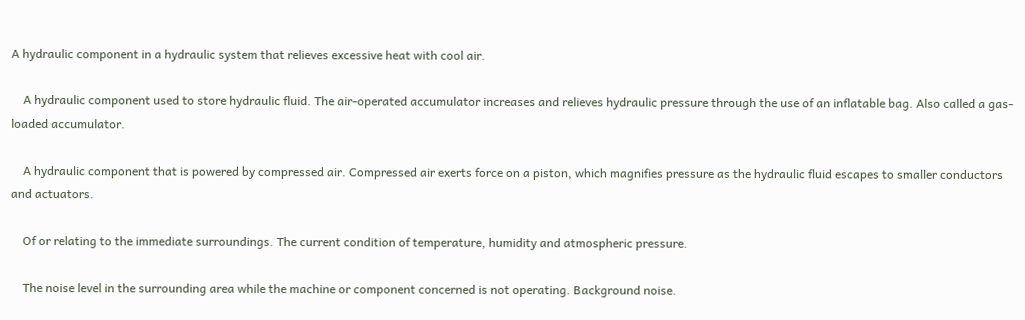A hydraulic component in a hydraulic system that relieves excessive heat with cool air.

    A hydraulic component used to store hydraulic fluid. The air-operated accumulator increases and relieves hydraulic pressure through the use of an inflatable bag. Also called a gas-loaded accumulator.

    A hydraulic component that is powered by compressed air. Compressed air exerts force on a piston, which magnifies pressure as the hydraulic fluid escapes to smaller conductors and actuators.

    Of or relating to the immediate surroundings. The current condition of temperature, humidity and atmospheric pressure.

    The noise level in the surrounding area while the machine or component concerned is not operating. Background noise.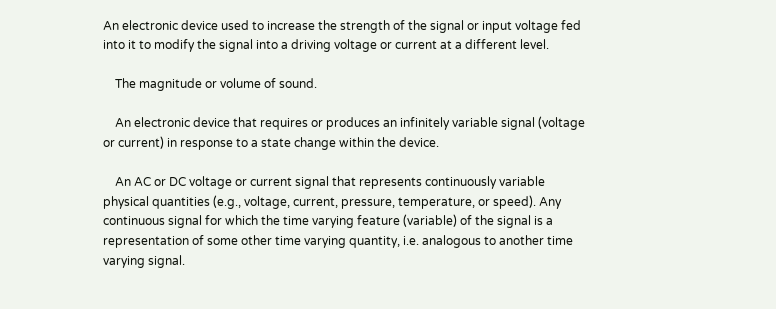An electronic device used to increase the strength of the signal or input voltage fed into it to modify the signal into a driving voltage or current at a different level.

    The magnitude or volume of sound.

    An electronic device that requires or produces an infinitely variable signal (voltage or current) in response to a state change within the device.

    An AC or DC voltage or current signal that represents continuously variable physical quantities (e.g., voltage, current, pressure, temperature, or speed). Any continuous signal for which the time varying feature (variable) of the signal is a representation of some other time varying quantity, i.e. analogous to another time varying signal.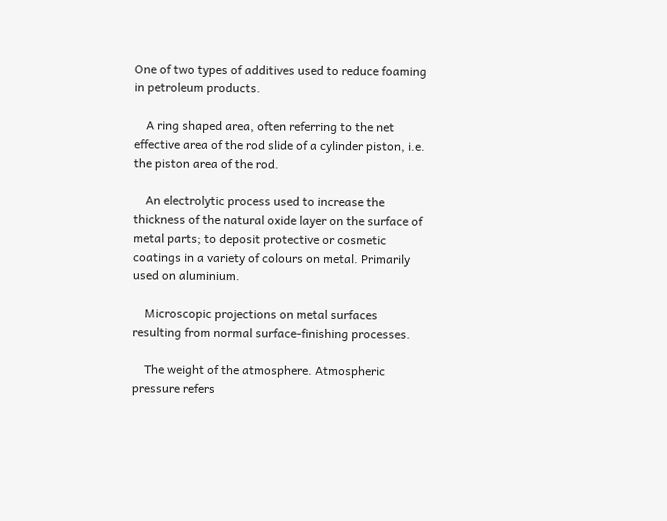One of two types of additives used to reduce foaming in petroleum products.

    A ring shaped area, often referring to the net effective area of the rod slide of a cylinder piston, i.e. the piston area of the rod.

    An electrolytic process used to increase the thickness of the natural oxide layer on the surface of metal parts; to deposit protective or cosmetic coatings in a variety of colours on metal. Primarily used on aluminium.

    Microscopic projections on metal surfaces resulting from normal surface-finishing processes.

    The weight of the atmosphere. Atmospheric pressure refers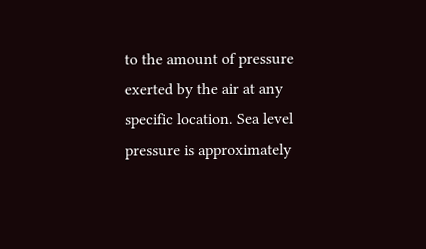to the amount of pressure exerted by the air at any specific location. Sea level pressure is approximately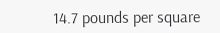14.7 pounds per square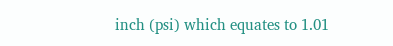inch (psi) which equates to 1.01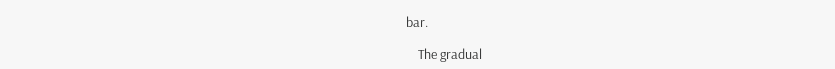bar.

    The gradual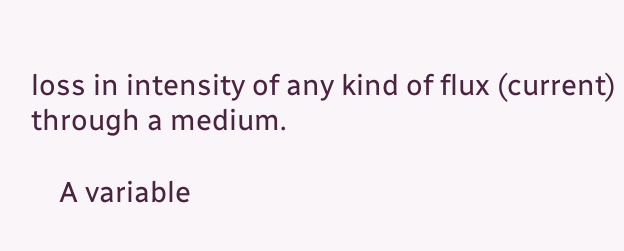loss in intensity of any kind of flux (current) through a medium.

    A variable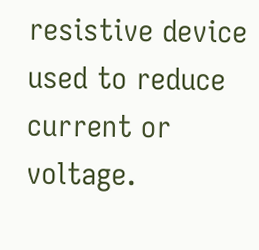resistive device used to reduce current or voltage.